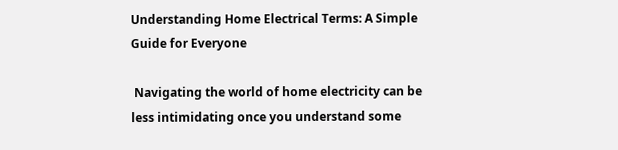Understanding Home Electrical Terms: A Simple Guide for Everyone

 Navigating the world of home electricity can be less intimidating once you understand some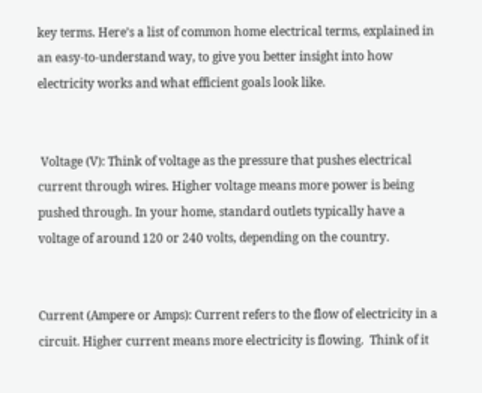key terms. Here’s a list of common home electrical terms, explained in an easy-to-understand way, to give you better insight into how electricity works and what efficient goals look like.


 Voltage (V): Think of voltage as the pressure that pushes electrical current through wires. Higher voltage means more power is being pushed through. In your home, standard outlets typically have a voltage of around 120 or 240 volts, depending on the country.


Current (Ampere or Amps): Current refers to the flow of electricity in a circuit. Higher current means more electricity is flowing.  Think of it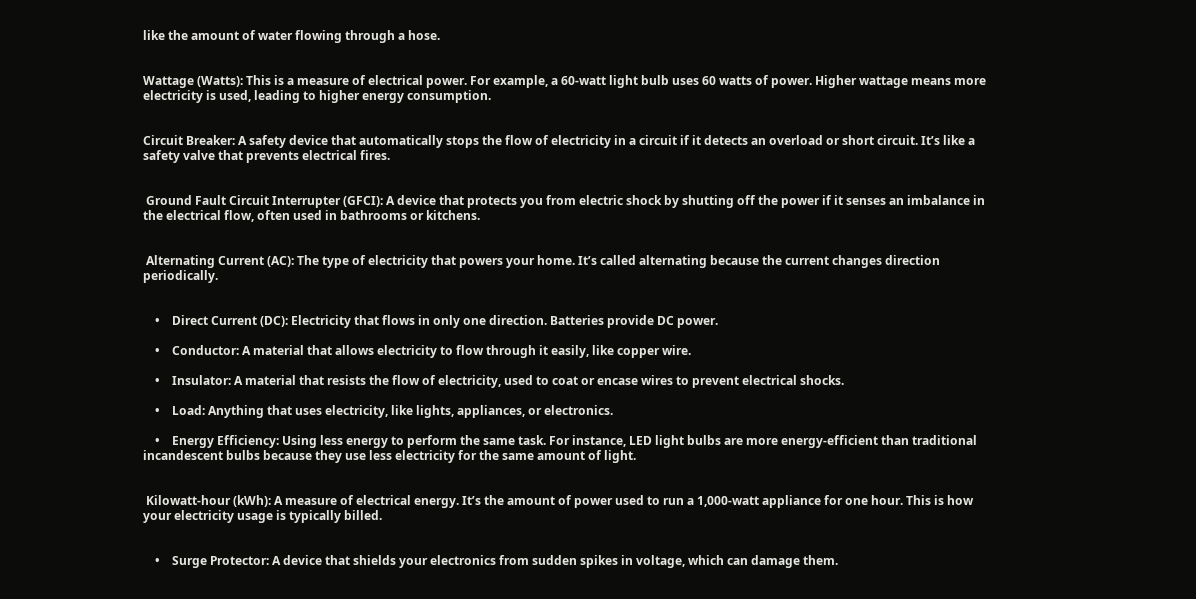like the amount of water flowing through a hose.


Wattage (Watts): This is a measure of electrical power. For example, a 60-watt light bulb uses 60 watts of power. Higher wattage means more electricity is used, leading to higher energy consumption.


Circuit Breaker: A safety device that automatically stops the flow of electricity in a circuit if it detects an overload or short circuit. It’s like a safety valve that prevents electrical fires.


 Ground Fault Circuit Interrupter (GFCI): A device that protects you from electric shock by shutting off the power if it senses an imbalance in the electrical flow, often used in bathrooms or kitchens.


 Alternating Current (AC): The type of electricity that powers your home. It’s called alternating because the current changes direction periodically.


    •    Direct Current (DC): Electricity that flows in only one direction. Batteries provide DC power.

    •    Conductor: A material that allows electricity to flow through it easily, like copper wire.

    •    Insulator: A material that resists the flow of electricity, used to coat or encase wires to prevent electrical shocks.

    •    Load: Anything that uses electricity, like lights, appliances, or electronics.

    •    Energy Efficiency: Using less energy to perform the same task. For instance, LED light bulbs are more energy-efficient than traditional incandescent bulbs because they use less electricity for the same amount of light.


 Kilowatt-hour (kWh): A measure of electrical energy. It’s the amount of power used to run a 1,000-watt appliance for one hour. This is how your electricity usage is typically billed.


    •    Surge Protector: A device that shields your electronics from sudden spikes in voltage, which can damage them.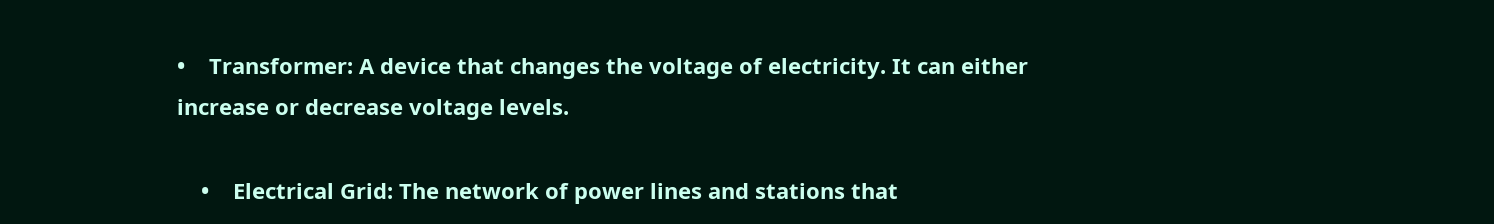•    Transformer: A device that changes the voltage of electricity. It can either increase or decrease voltage levels.

    •    Electrical Grid: The network of power lines and stations that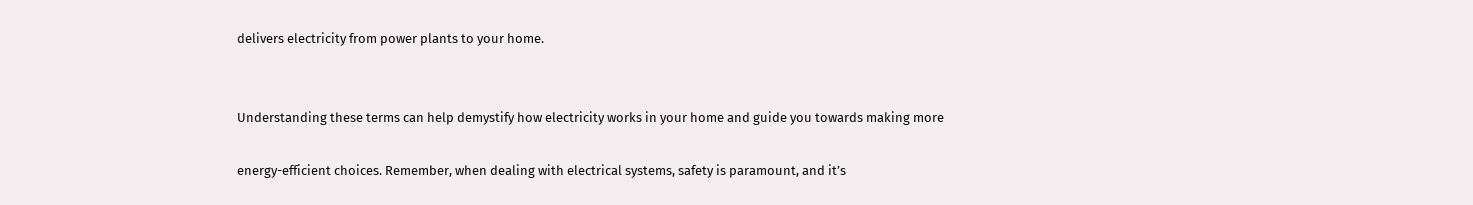delivers electricity from power plants to your home.


Understanding these terms can help demystify how electricity works in your home and guide you towards making more

energy-efficient choices. Remember, when dealing with electrical systems, safety is paramount, and it’s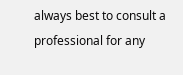always best to consult a professional for any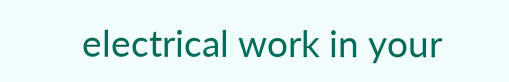electrical work in your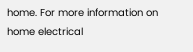home. For more information on home electrical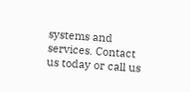systems and services. Contact us today or call us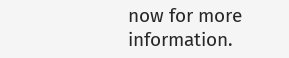now for more information.